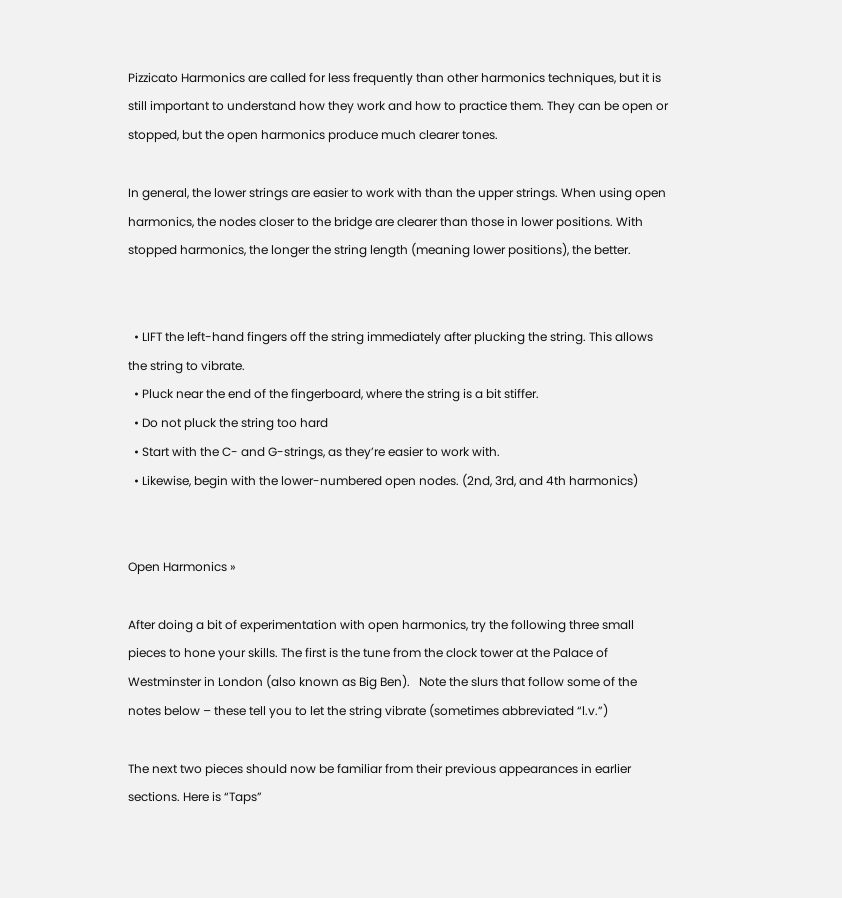Pizzicato Harmonics are called for less frequently than other harmonics techniques, but it is still important to understand how they work and how to practice them. They can be open or stopped, but the open harmonics produce much clearer tones.

In general, the lower strings are easier to work with than the upper strings. When using open harmonics, the nodes closer to the bridge are clearer than those in lower positions. With stopped harmonics, the longer the string length (meaning lower positions), the better.


  • LIFT the left-hand fingers off the string immediately after plucking the string. This allows the string to vibrate.
  • Pluck near the end of the fingerboard, where the string is a bit stiffer.
  • Do not pluck the string too hard
  • Start with the C- and G-strings, as they’re easier to work with.
  • Likewise, begin with the lower-numbered open nodes. (2nd, 3rd, and 4th harmonics)


Open Harmonics »

After doing a bit of experimentation with open harmonics, try the following three small pieces to hone your skills. The first is the tune from the clock tower at the Palace of Westminster in London (also known as Big Ben).   Note the slurs that follow some of the notes below – these tell you to let the string vibrate (sometimes abbreviated “l.v.”)

The next two pieces should now be familiar from their previous appearances in earlier sections. Here is “Taps”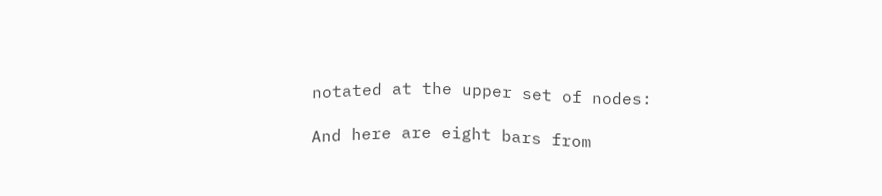notated at the upper set of nodes:

And here are eight bars from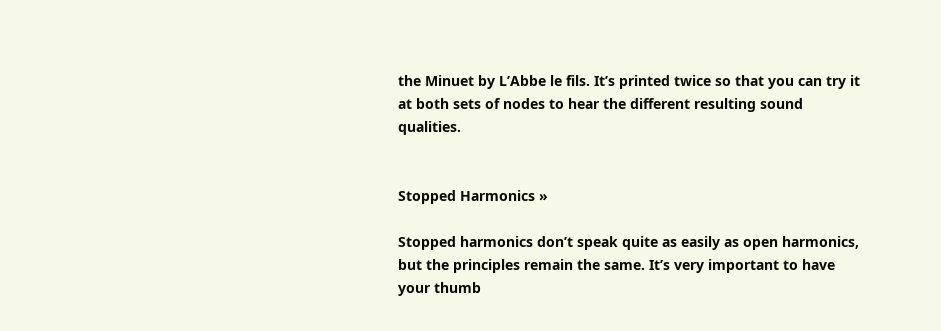the Minuet by L’Abbe le fils. It’s printed twice so that you can try it at both sets of nodes to hear the different resulting sound qualities.


Stopped Harmonics »

Stopped harmonics don’t speak quite as easily as open harmonics, but the principles remain the same. It’s very important to have your thumb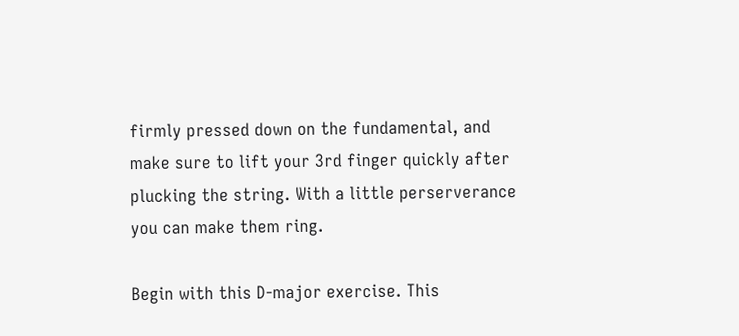firmly pressed down on the fundamental, and make sure to lift your 3rd finger quickly after plucking the string. With a little perserverance you can make them ring.

Begin with this D-major exercise. This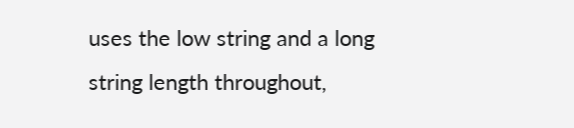uses the low string and a long string length throughout,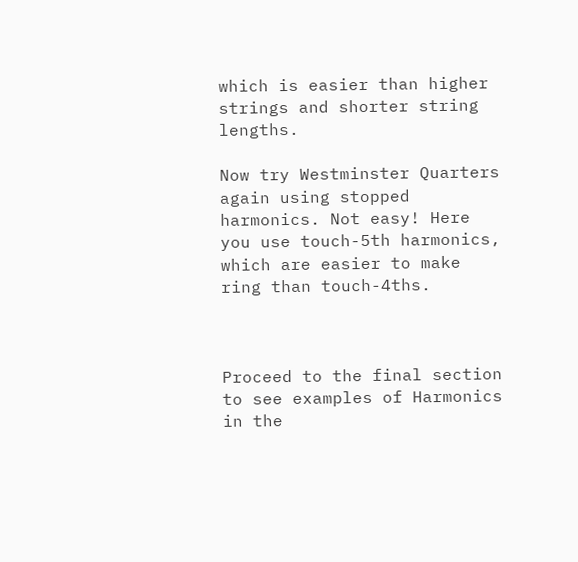which is easier than higher strings and shorter string lengths.

Now try Westminster Quarters again using stopped harmonics. Not easy! Here you use touch-5th harmonics, which are easier to make ring than touch-4ths.



Proceed to the final section to see examples of Harmonics in the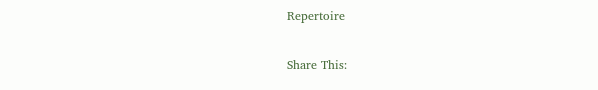Repertoire

Share This: